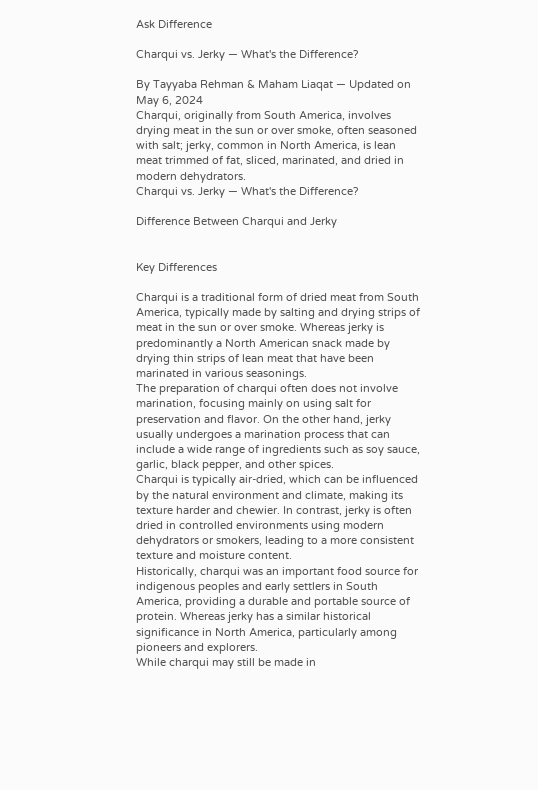Ask Difference

Charqui vs. Jerky — What's the Difference?

By Tayyaba Rehman & Maham Liaqat — Updated on May 6, 2024
Charqui, originally from South America, involves drying meat in the sun or over smoke, often seasoned with salt; jerky, common in North America, is lean meat trimmed of fat, sliced, marinated, and dried in modern dehydrators.
Charqui vs. Jerky — What's the Difference?

Difference Between Charqui and Jerky


Key Differences

Charqui is a traditional form of dried meat from South America, typically made by salting and drying strips of meat in the sun or over smoke. Whereas jerky is predominantly a North American snack made by drying thin strips of lean meat that have been marinated in various seasonings.
The preparation of charqui often does not involve marination, focusing mainly on using salt for preservation and flavor. On the other hand, jerky usually undergoes a marination process that can include a wide range of ingredients such as soy sauce, garlic, black pepper, and other spices.
Charqui is typically air-dried, which can be influenced by the natural environment and climate, making its texture harder and chewier. In contrast, jerky is often dried in controlled environments using modern dehydrators or smokers, leading to a more consistent texture and moisture content.
Historically, charqui was an important food source for indigenous peoples and early settlers in South America, providing a durable and portable source of protein. Whereas jerky has a similar historical significance in North America, particularly among pioneers and explorers.
While charqui may still be made in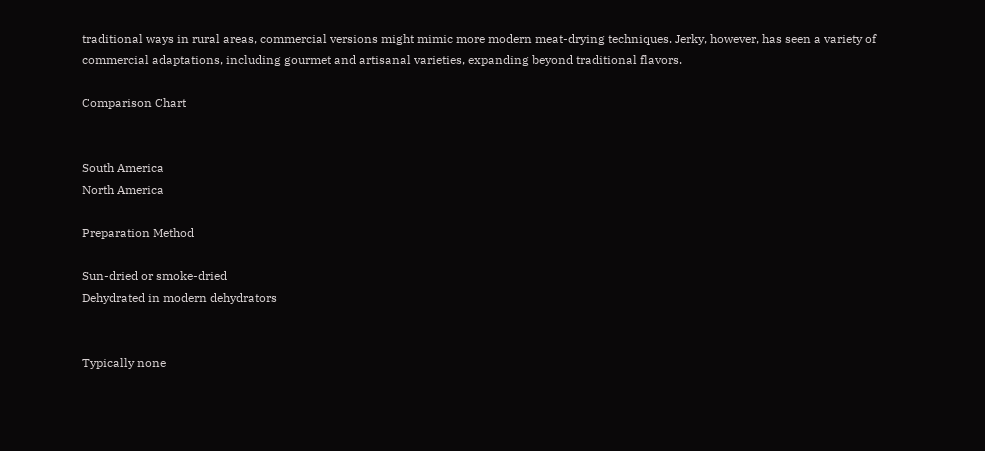traditional ways in rural areas, commercial versions might mimic more modern meat-drying techniques. Jerky, however, has seen a variety of commercial adaptations, including gourmet and artisanal varieties, expanding beyond traditional flavors.

Comparison Chart


South America
North America

Preparation Method

Sun-dried or smoke-dried
Dehydrated in modern dehydrators


Typically none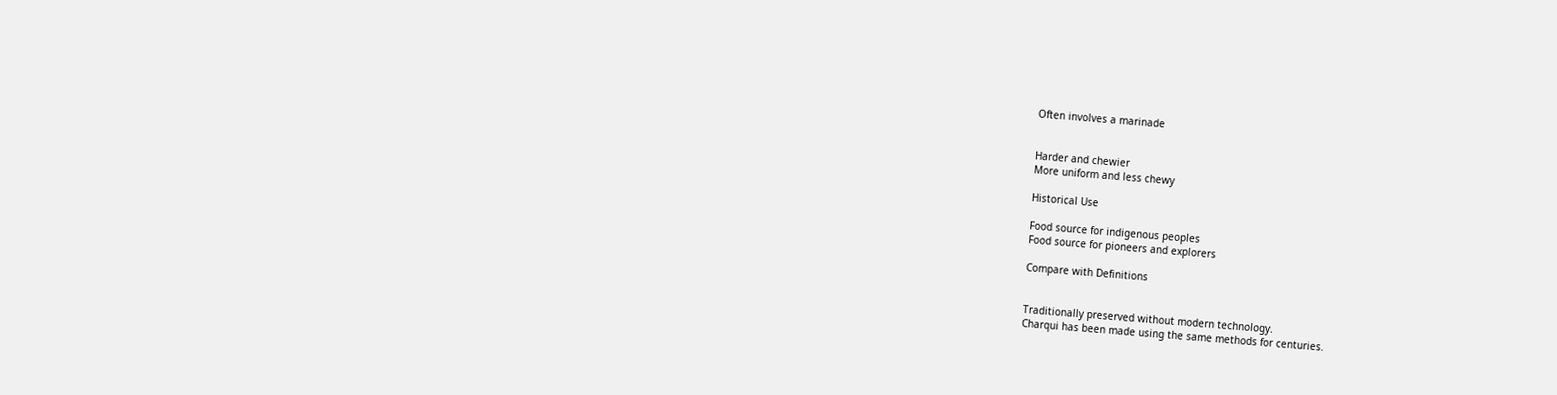Often involves a marinade


Harder and chewier
More uniform and less chewy

Historical Use

Food source for indigenous peoples
Food source for pioneers and explorers

Compare with Definitions


Traditionally preserved without modern technology.
Charqui has been made using the same methods for centuries.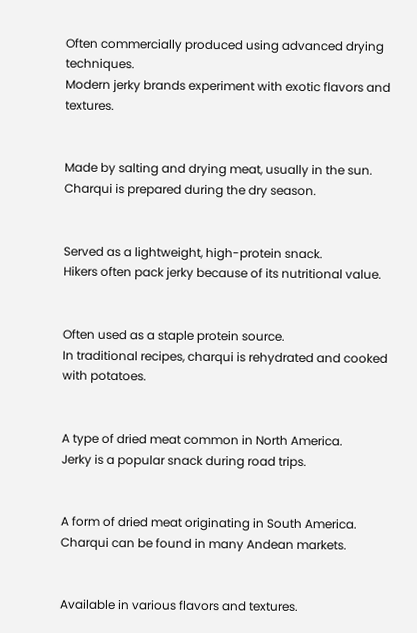Often commercially produced using advanced drying techniques.
Modern jerky brands experiment with exotic flavors and textures.


Made by salting and drying meat, usually in the sun.
Charqui is prepared during the dry season.


Served as a lightweight, high-protein snack.
Hikers often pack jerky because of its nutritional value.


Often used as a staple protein source.
In traditional recipes, charqui is rehydrated and cooked with potatoes.


A type of dried meat common in North America.
Jerky is a popular snack during road trips.


A form of dried meat originating in South America.
Charqui can be found in many Andean markets.


Available in various flavors and textures.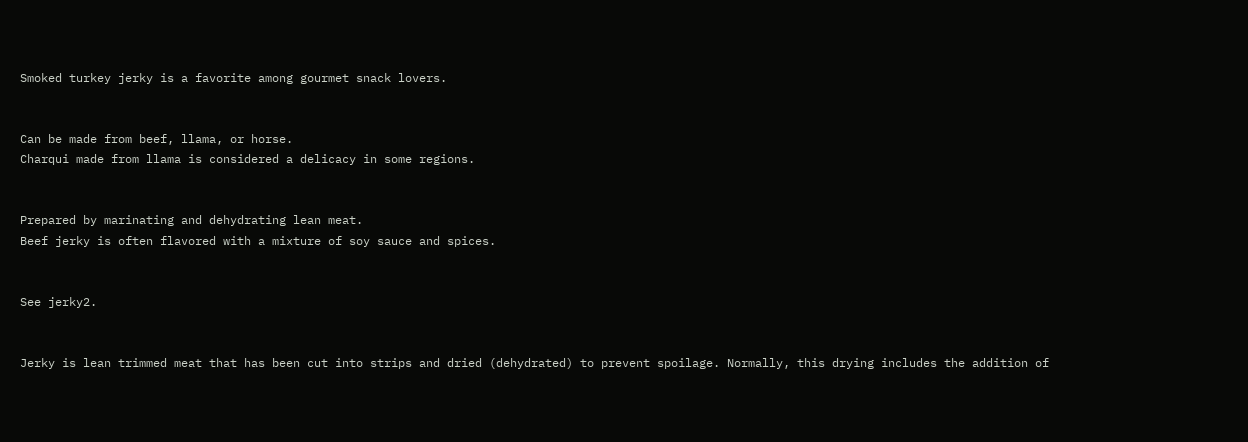Smoked turkey jerky is a favorite among gourmet snack lovers.


Can be made from beef, llama, or horse.
Charqui made from llama is considered a delicacy in some regions.


Prepared by marinating and dehydrating lean meat.
Beef jerky is often flavored with a mixture of soy sauce and spices.


See jerky2.


Jerky is lean trimmed meat that has been cut into strips and dried (dehydrated) to prevent spoilage. Normally, this drying includes the addition of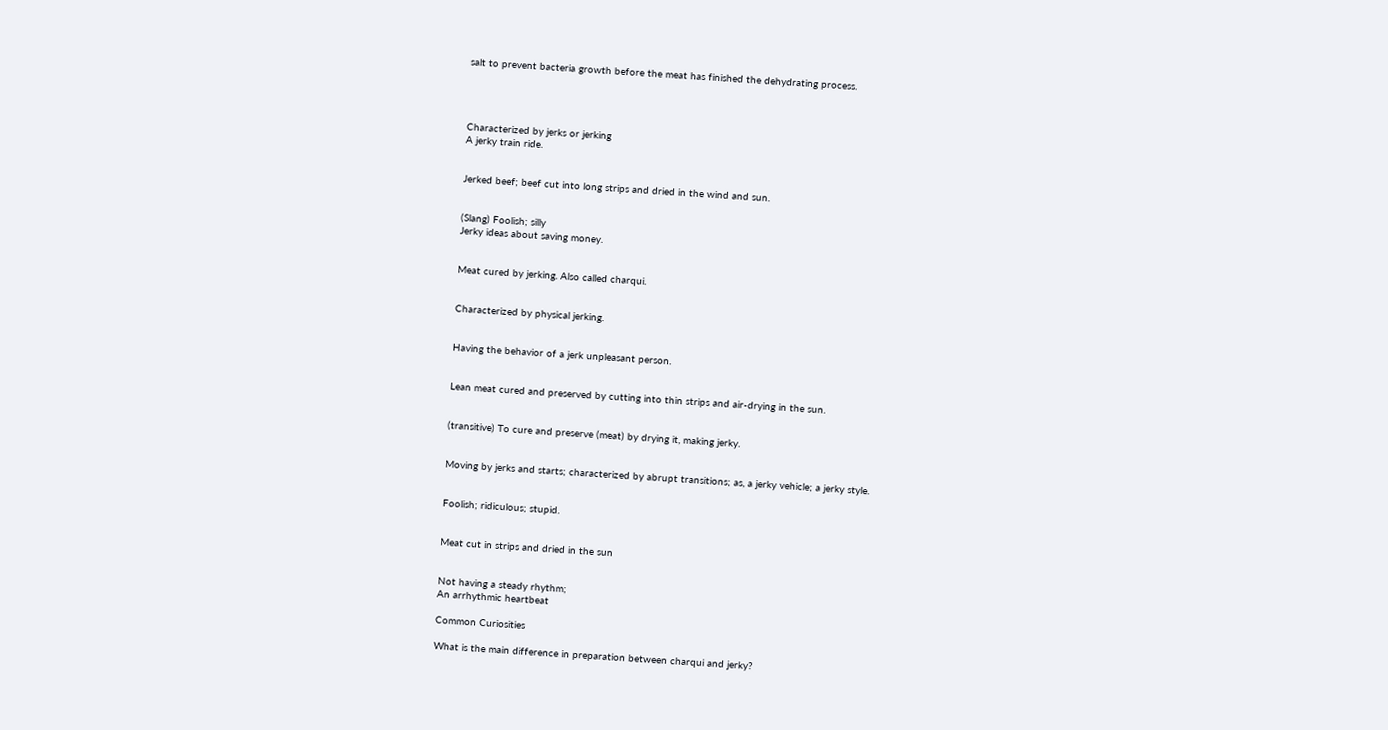salt to prevent bacteria growth before the meat has finished the dehydrating process.




Characterized by jerks or jerking
A jerky train ride.


Jerked beef; beef cut into long strips and dried in the wind and sun.


(Slang) Foolish; silly
Jerky ideas about saving money.


Meat cured by jerking. Also called charqui.


Characterized by physical jerking.


Having the behavior of a jerk unpleasant person.


Lean meat cured and preserved by cutting into thin strips and air-drying in the sun.


(transitive) To cure and preserve (meat) by drying it, making jerky.


Moving by jerks and starts; characterized by abrupt transitions; as, a jerky vehicle; a jerky style.


Foolish; ridiculous; stupid.


Meat cut in strips and dried in the sun


Not having a steady rhythm;
An arrhythmic heartbeat

Common Curiosities

What is the main difference in preparation between charqui and jerky?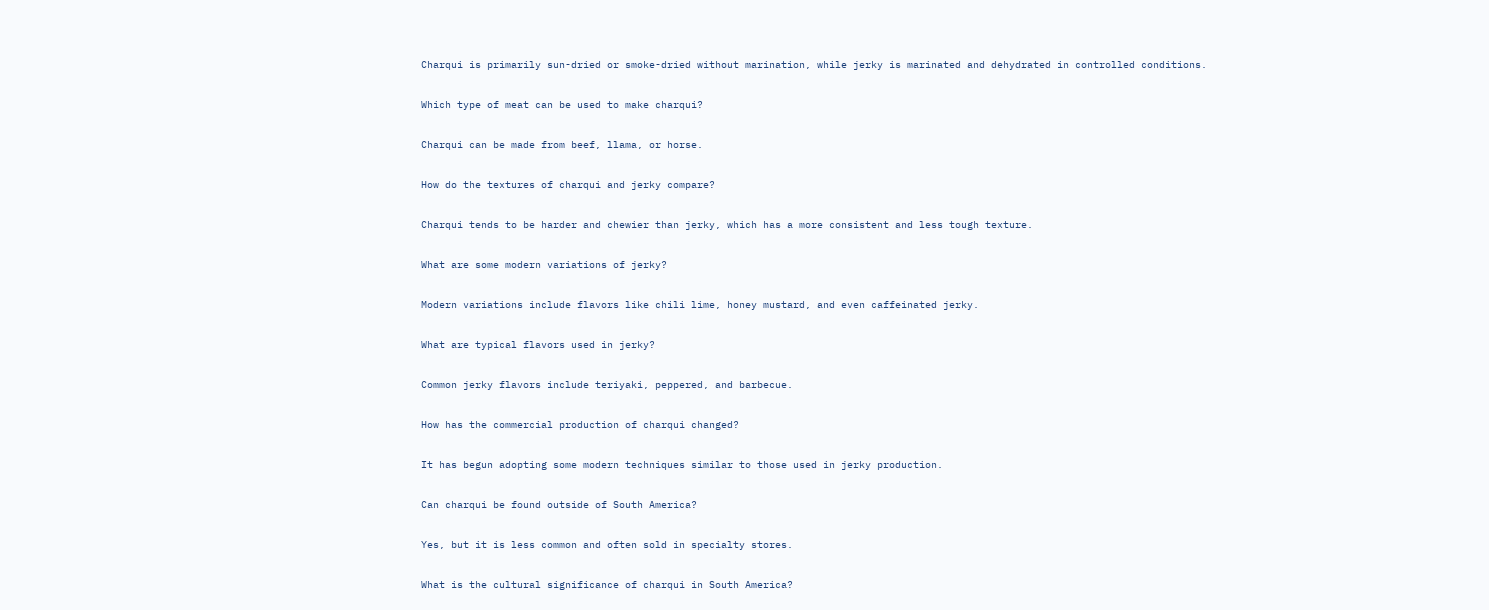Charqui is primarily sun-dried or smoke-dried without marination, while jerky is marinated and dehydrated in controlled conditions.

Which type of meat can be used to make charqui?

Charqui can be made from beef, llama, or horse.

How do the textures of charqui and jerky compare?

Charqui tends to be harder and chewier than jerky, which has a more consistent and less tough texture.

What are some modern variations of jerky?

Modern variations include flavors like chili lime, honey mustard, and even caffeinated jerky.

What are typical flavors used in jerky?

Common jerky flavors include teriyaki, peppered, and barbecue.

How has the commercial production of charqui changed?

It has begun adopting some modern techniques similar to those used in jerky production.

Can charqui be found outside of South America?

Yes, but it is less common and often sold in specialty stores.

What is the cultural significance of charqui in South America?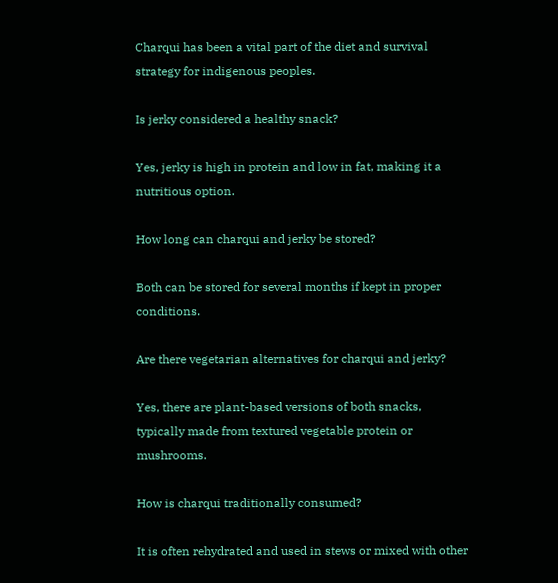Charqui has been a vital part of the diet and survival strategy for indigenous peoples.

Is jerky considered a healthy snack?

Yes, jerky is high in protein and low in fat, making it a nutritious option.

How long can charqui and jerky be stored?

Both can be stored for several months if kept in proper conditions.

Are there vegetarian alternatives for charqui and jerky?

Yes, there are plant-based versions of both snacks, typically made from textured vegetable protein or mushrooms.

How is charqui traditionally consumed?

It is often rehydrated and used in stews or mixed with other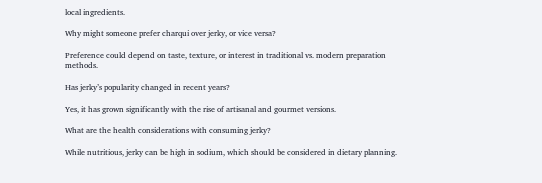local ingredients.

Why might someone prefer charqui over jerky, or vice versa?

Preference could depend on taste, texture, or interest in traditional vs. modern preparation methods.

Has jerky’s popularity changed in recent years?

Yes, it has grown significantly with the rise of artisanal and gourmet versions.

What are the health considerations with consuming jerky?

While nutritious, jerky can be high in sodium, which should be considered in dietary planning.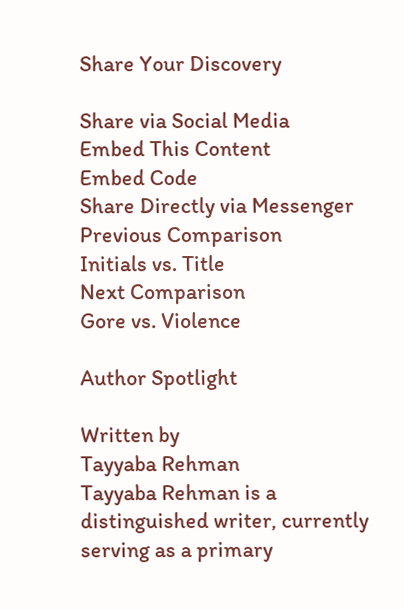Share Your Discovery

Share via Social Media
Embed This Content
Embed Code
Share Directly via Messenger
Previous Comparison
Initials vs. Title
Next Comparison
Gore vs. Violence

Author Spotlight

Written by
Tayyaba Rehman
Tayyaba Rehman is a distinguished writer, currently serving as a primary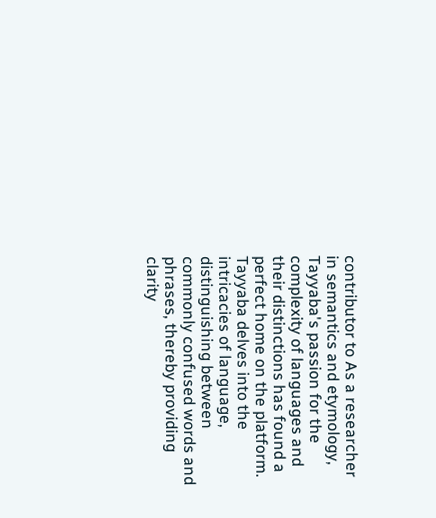contributor to As a researcher in semantics and etymology, Tayyaba's passion for the complexity of languages and their distinctions has found a perfect home on the platform. Tayyaba delves into the intricacies of language, distinguishing between commonly confused words and phrases, thereby providing clarity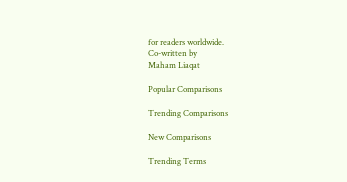for readers worldwide.
Co-written by
Maham Liaqat

Popular Comparisons

Trending Comparisons

New Comparisons

Trending Terms